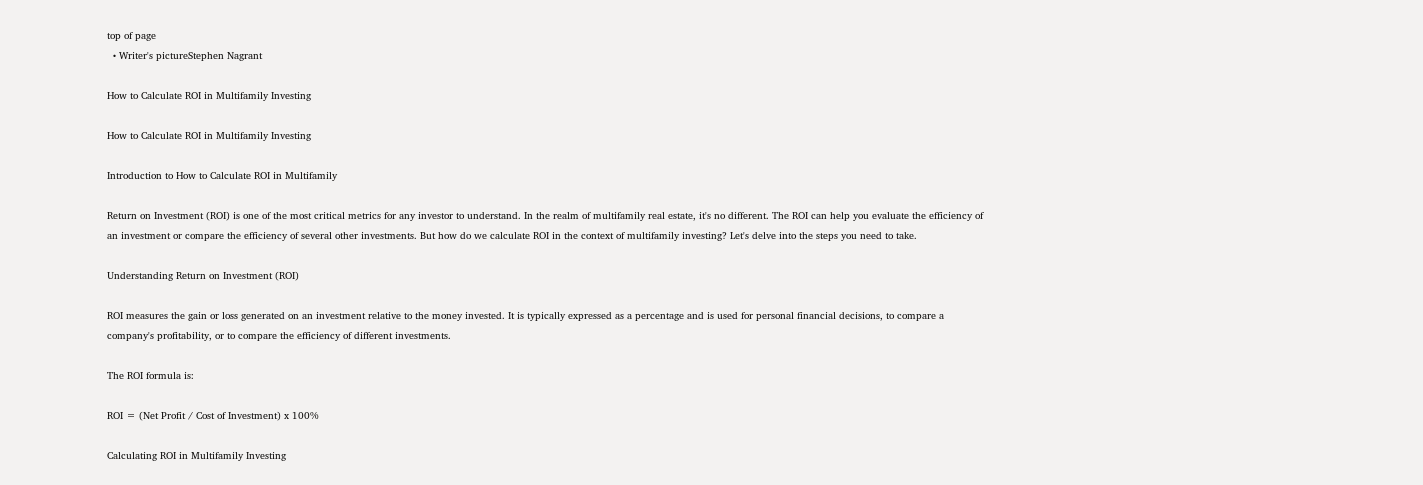top of page
  • Writer's pictureStephen Nagrant

How to Calculate ROI in Multifamily Investing

How to Calculate ROI in Multifamily Investing

Introduction to How to Calculate ROI in Multifamily

Return on Investment (ROI) is one of the most critical metrics for any investor to understand. In the realm of multifamily real estate, it's no different. The ROI can help you evaluate the efficiency of an investment or compare the efficiency of several other investments. But how do we calculate ROI in the context of multifamily investing? Let's delve into the steps you need to take.

Understanding Return on Investment (ROI)

ROI measures the gain or loss generated on an investment relative to the money invested. It is typically expressed as a percentage and is used for personal financial decisions, to compare a company's profitability, or to compare the efficiency of different investments.

The ROI formula is:

ROI = (Net Profit / Cost of Investment) x 100%

Calculating ROI in Multifamily Investing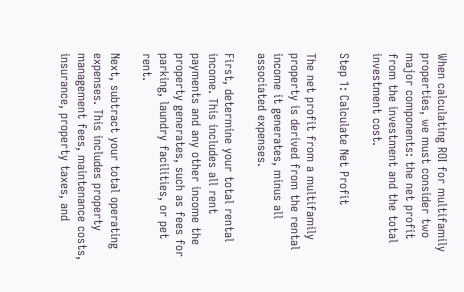When calculating ROI for multifamily properties, we must consider two major components: the net profit from the investment and the total investment cost.

Step 1: Calculate Net Profit

The net profit from a multifamily property is derived from the rental income it generates, minus all associated expenses.

First, determine your total rental income. This includes all rent payments and any other income the property generates, such as fees for parking, laundry facilities, or pet rent.

Next, subtract your total operating expenses. This includes property management fees, maintenance costs, insurance, property taxes, and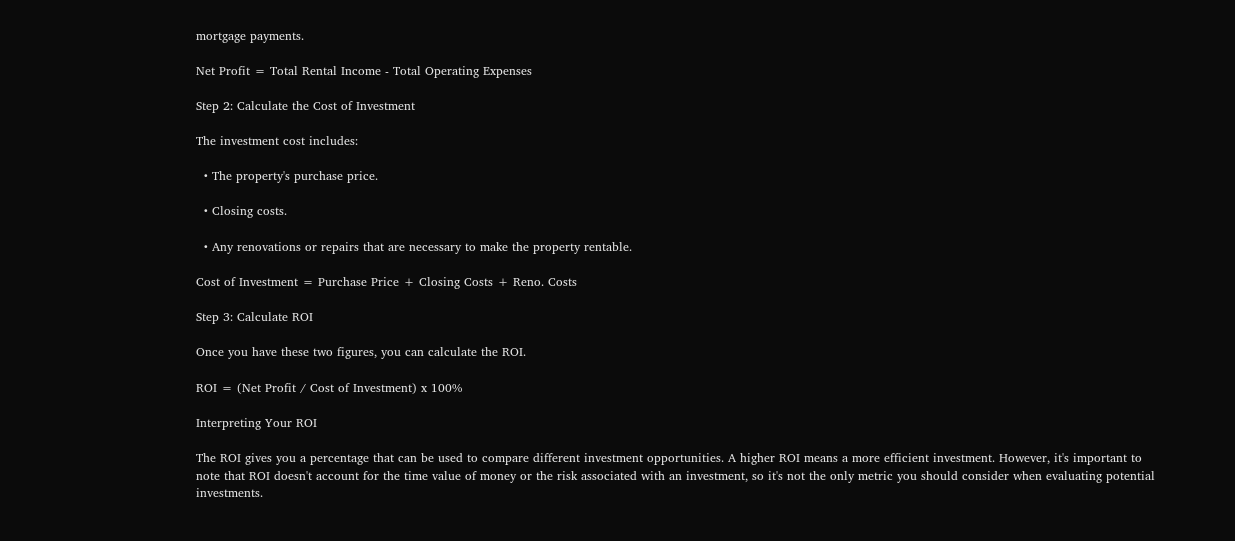mortgage payments.

Net Profit = Total Rental Income - Total Operating Expenses

Step 2: Calculate the Cost of Investment

The investment cost includes:

  • The property's purchase price.

  • Closing costs.

  • Any renovations or repairs that are necessary to make the property rentable.

Cost of Investment = Purchase Price + Closing Costs + Reno. Costs

Step 3: Calculate ROI

Once you have these two figures, you can calculate the ROI.

ROI = (Net Profit / Cost of Investment) x 100%

Interpreting Your ROI

The ROI gives you a percentage that can be used to compare different investment opportunities. A higher ROI means a more efficient investment. However, it's important to note that ROI doesn't account for the time value of money or the risk associated with an investment, so it's not the only metric you should consider when evaluating potential investments.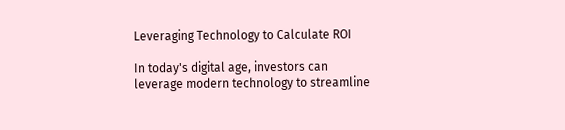Leveraging Technology to Calculate ROI

In today's digital age, investors can leverage modern technology to streamline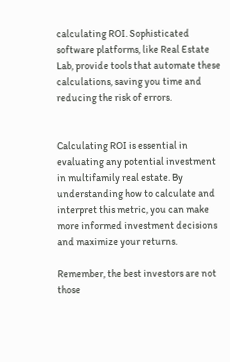calculating ROI. Sophisticated software platforms, like Real Estate Lab, provide tools that automate these calculations, saving you time and reducing the risk of errors.


Calculating ROI is essential in evaluating any potential investment in multifamily real estate. By understanding how to calculate and interpret this metric, you can make more informed investment decisions and maximize your returns.

Remember, the best investors are not those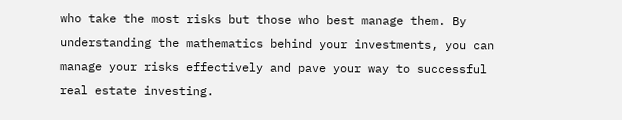who take the most risks but those who best manage them. By understanding the mathematics behind your investments, you can manage your risks effectively and pave your way to successful real estate investing.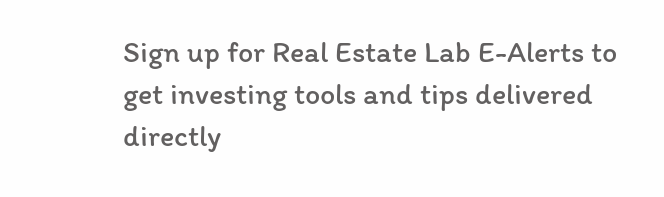Sign up for Real Estate Lab E-Alerts to get investing tools and tips delivered directly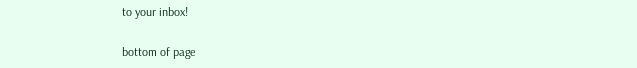to your inbox!

bottom of page